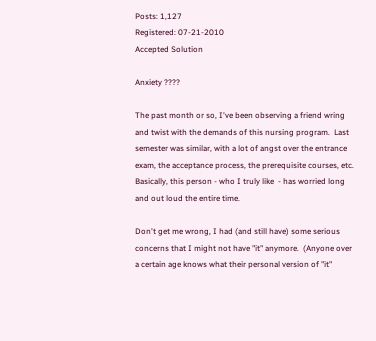Posts: 1,127
Registered: 07-21-2010
Accepted Solution

Anxiety ????

The past month or so, I've been observing a friend wring and twist with the demands of this nursing program.  Last semester was similar, with a lot of angst over the entrance exam, the acceptance process, the prerequisite courses, etc.  Basically, this person - who I truly like  - has worried long and out loud the entire time.

Don't get me wrong, I had (and still have) some serious concerns that I might not have "it" anymore.  (Anyone over a certain age knows what their personal version of "it"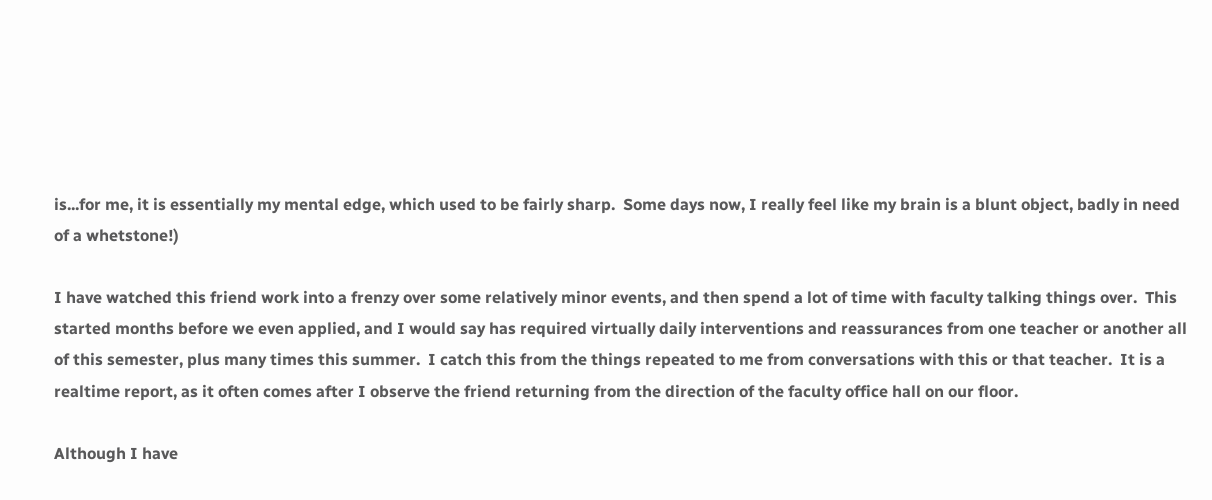is...for me, it is essentially my mental edge, which used to be fairly sharp.  Some days now, I really feel like my brain is a blunt object, badly in need of a whetstone!)

I have watched this friend work into a frenzy over some relatively minor events, and then spend a lot of time with faculty talking things over.  This started months before we even applied, and I would say has required virtually daily interventions and reassurances from one teacher or another all of this semester, plus many times this summer.  I catch this from the things repeated to me from conversations with this or that teacher.  It is a realtime report, as it often comes after I observe the friend returning from the direction of the faculty office hall on our floor.

Although I have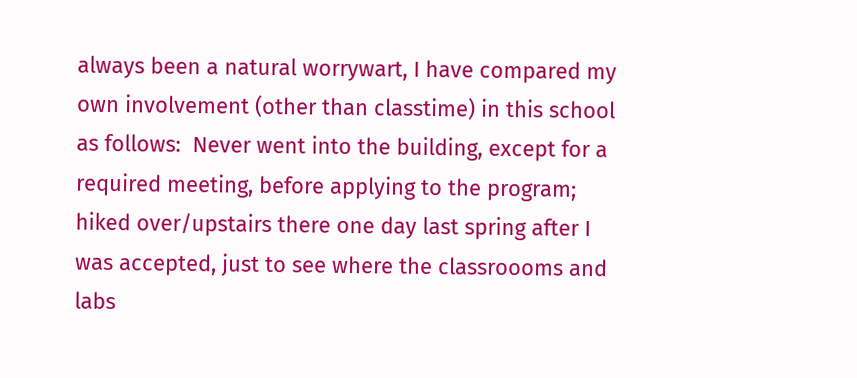always been a natural worrywart, I have compared my own involvement (other than classtime) in this school as follows:  Never went into the building, except for a required meeting, before applying to the program; hiked over/upstairs there one day last spring after I was accepted, just to see where the classroooms and labs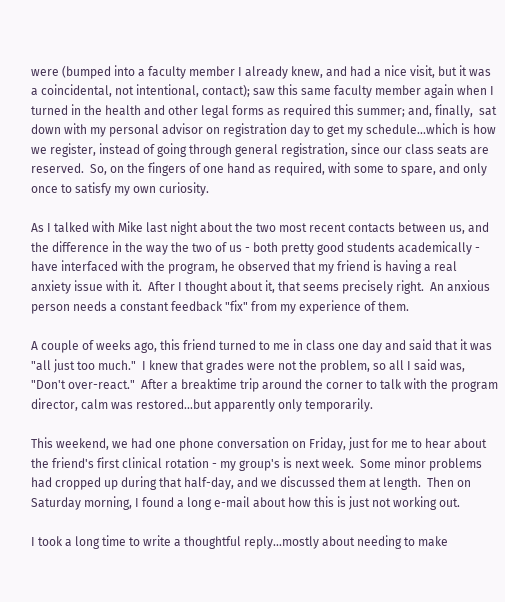were (bumped into a faculty member I already knew, and had a nice visit, but it was a coincidental, not intentional, contact); saw this same faculty member again when I turned in the health and other legal forms as required this summer; and, finally,  sat down with my personal advisor on registration day to get my schedule...which is how we register, instead of going through general registration, since our class seats are reserved.  So, on the fingers of one hand as required, with some to spare, and only once to satisfy my own curiosity.

As I talked with Mike last night about the two most recent contacts between us, and the difference in the way the two of us - both pretty good students academically - have interfaced with the program, he observed that my friend is having a real anxiety issue with it.  After I thought about it, that seems precisely right.  An anxious person needs a constant feedback "fix" from my experience of them.

A couple of weeks ago, this friend turned to me in class one day and said that it was "all just too much."  I knew that grades were not the problem, so all I said was, "Don't over-react."  After a breaktime trip around the corner to talk with the program director, calm was restored...but apparently only temporarily.

This weekend, we had one phone conversation on Friday, just for me to hear about the friend's first clinical rotation - my group's is next week.  Some minor problems had cropped up during that half-day, and we discussed them at length.  Then on Saturday morning, I found a long e-mail about how this is just not working out.

I took a long time to write a thoughtful reply...mostly about needing to make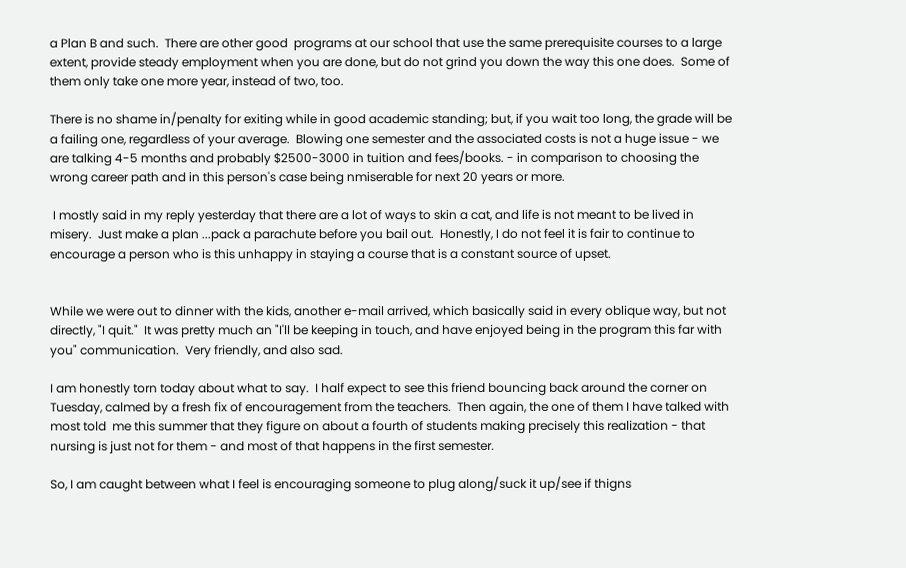a Plan B and such.  There are other good  programs at our school that use the same prerequisite courses to a large extent, provide steady employment when you are done, but do not grind you down the way this one does.  Some of them only take one more year, instead of two, too.

There is no shame in/penalty for exiting while in good academic standing; but, if you wait too long, the grade will be a failing one, regardless of your average.  Blowing one semester and the associated costs is not a huge issue - we are talking 4-5 months and probably $2500-3000 in tuition and fees/books. - in comparison to choosing the wrong career path and in this person's case being nmiserable for next 20 years or more.

 I mostly said in my reply yesterday that there are a lot of ways to skin a cat, and life is not meant to be lived in misery.  Just make a plan ...pack a parachute before you bail out.  Honestly, I do not feel it is fair to continue to encourage a person who is this unhappy in staying a course that is a constant source of upset.


While we were out to dinner with the kids, another e-mail arrived, which basically said in every oblique way, but not directly, "I quit."  It was pretty much an "I'll be keeping in touch, and have enjoyed being in the program this far with you" communication.  Very friendly, and also sad.

I am honestly torn today about what to say.  I half expect to see this friend bouncing back around the corner on Tuesday, calmed by a fresh fix of encouragement from the teachers.  Then again, the one of them I have talked with most told  me this summer that they figure on about a fourth of students making precisely this realization - that nursing is just not for them - and most of that happens in the first semester.

So, I am caught between what I feel is encouraging someone to plug along/suck it up/see if thigns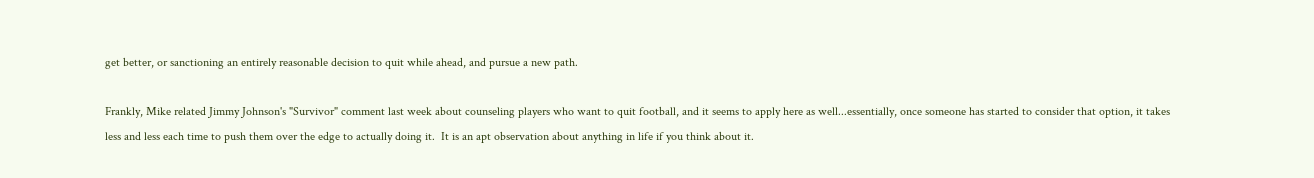get better, or sanctioning an entirely reasonable decision to quit while ahead, and pursue a new path.

Frankly, Mike related Jimmy Johnson's "Survivor" comment last week about counseling players who want to quit football, and it seems to apply here as well...essentially, once someone has started to consider that option, it takes less and less each time to push them over the edge to actually doing it.  It is an apt observation about anything in life if you think about it.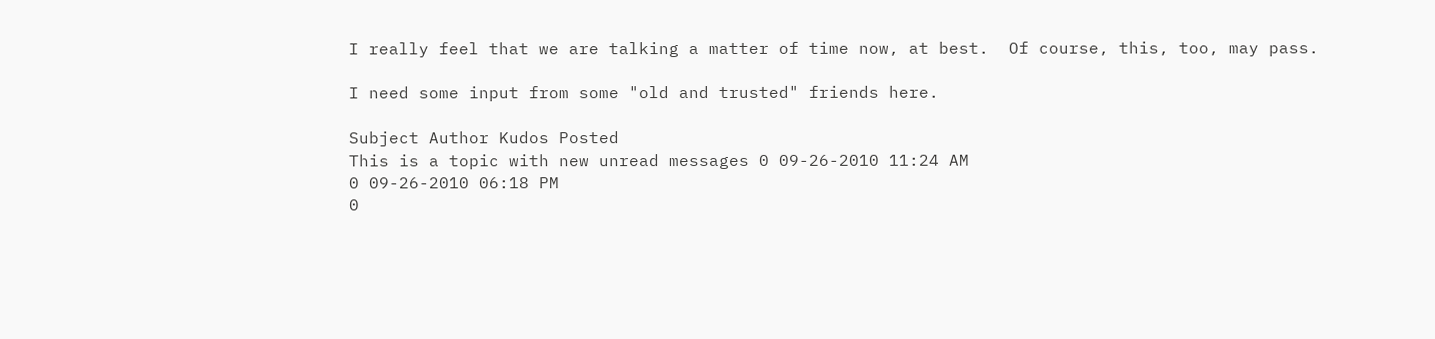I really feel that we are talking a matter of time now, at best.  Of course, this, too, may pass.

I need some input from some "old and trusted" friends here.

Subject Author Kudos Posted
This is a topic with new unread messages 0 09-26-2010 11:24 AM
0 09-26-2010 06:18 PM
0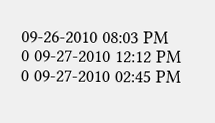09-26-2010 08:03 PM
0 09-27-2010 12:12 PM
0 09-27-2010 02:45 PM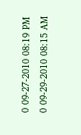0 09-27-2010 08:19 PM
0 09-29-2010 08:15 AM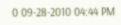0 09-28-2010 04:44 PM